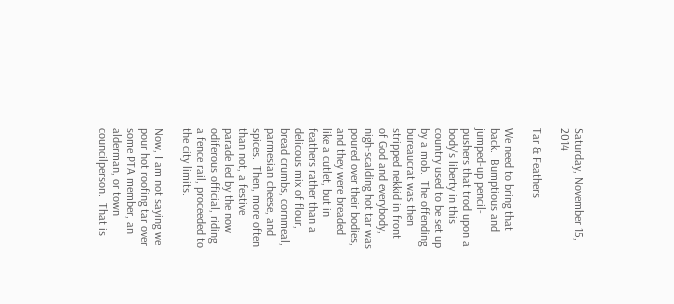Saturday, November 15, 2014

Tar & Feathers

We need to bring that back.  Bumptious and jumped-up pencil-pushers that trod upon a body's liberty in this country used to be set up by a mob.  The offending bureaucrat was then stripped nekkid in front of God and everybody, nigh-scalding hot tar was poured over their bodies, and they were breaded like a cutlet, but in feathers rather than a delicous mix of flour, bread crumbs, cornmeal, parmesian cheese, and spices.  Then, more often than not, a festive parade led by the now odiferous official, riding a fence rail, proceeded to the city limits.

Now, I am not saying we pour hot roofing tar over some PTA member, an alderman, or town councilperson.  That is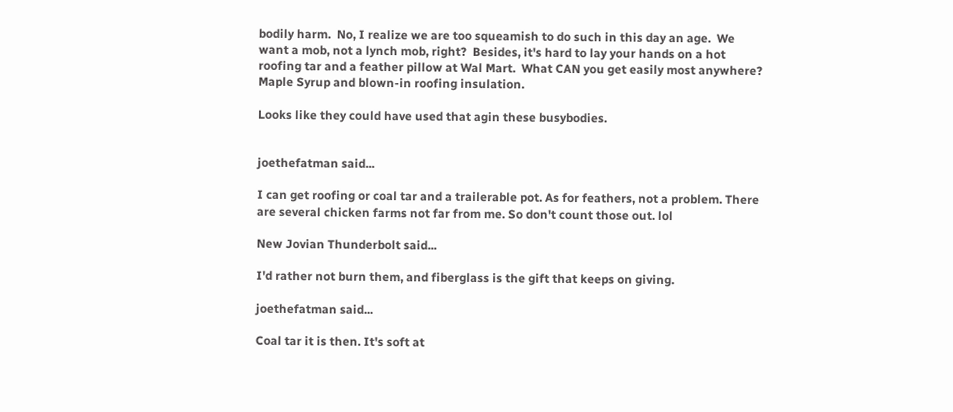bodily harm.  No, I realize we are too squeamish to do such in this day an age.  We want a mob, not a lynch mob, right?  Besides, it's hard to lay your hands on a hot roofing tar and a feather pillow at Wal Mart.  What CAN you get easily most anywhere?  Maple Syrup and blown-in roofing insulation.

Looks like they could have used that agin these busybodies.


joethefatman said...

I can get roofing or coal tar and a trailerable pot. As for feathers, not a problem. There are several chicken farms not far from me. So don't count those out. lol

New Jovian Thunderbolt said...

I'd rather not burn them, and fiberglass is the gift that keeps on giving.

joethefatman said...

Coal tar it is then. It's soft at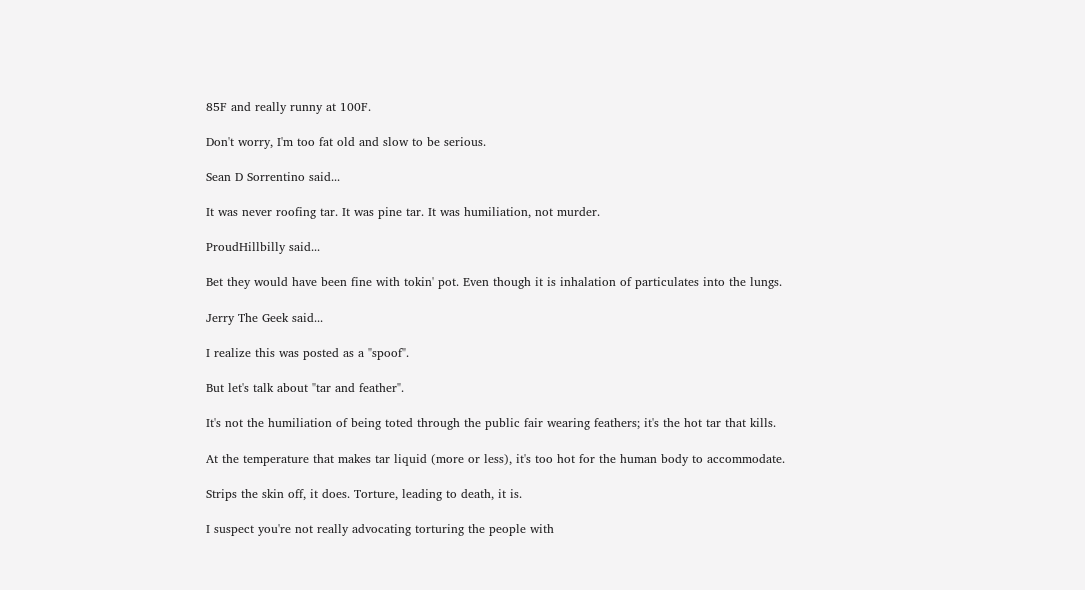85F and really runny at 100F.

Don't worry, I'm too fat old and slow to be serious.

Sean D Sorrentino said...

It was never roofing tar. It was pine tar. It was humiliation, not murder.

ProudHillbilly said...

Bet they would have been fine with tokin' pot. Even though it is inhalation of particulates into the lungs.

Jerry The Geek said...

I realize this was posted as a "spoof".

But let's talk about "tar and feather".

It's not the humiliation of being toted through the public fair wearing feathers; it's the hot tar that kills.

At the temperature that makes tar liquid (more or less), it's too hot for the human body to accommodate.

Strips the skin off, it does. Torture, leading to death, it is.

I suspect you're not really advocating torturing the people with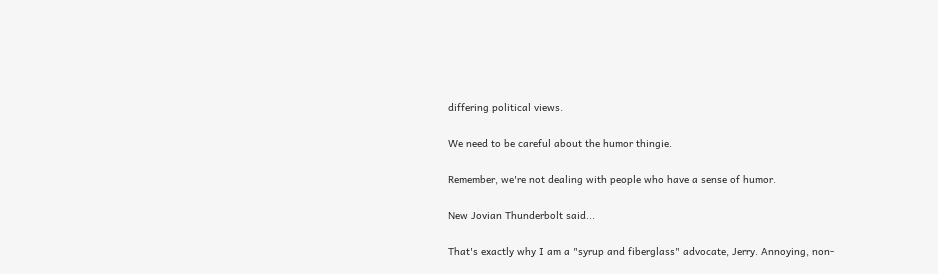differing political views.

We need to be careful about the humor thingie.

Remember, we're not dealing with people who have a sense of humor.

New Jovian Thunderbolt said...

That's exactly why I am a "syrup and fiberglass" advocate, Jerry. Annoying, non-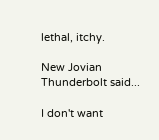lethal, itchy.

New Jovian Thunderbolt said...

I don't want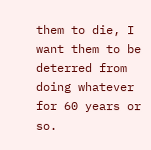them to die, I want them to be deterred from doing whatever for 60 years or so.